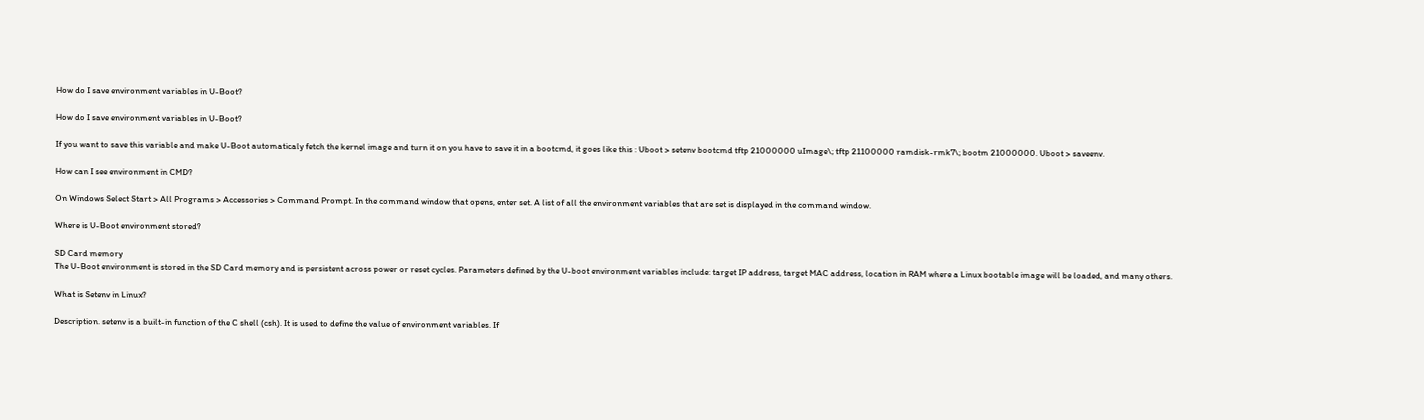How do I save environment variables in U-Boot?

How do I save environment variables in U-Boot?

If you want to save this variable and make U-Boot automaticaly fetch the kernel image and turn it on you have to save it in a bootcmd, it goes like this : Uboot > setenv bootcmd tftp 21000000 uImage\; tftp 21100000 ramdisk-rmk7\; bootm 21000000. Uboot > saveenv.

How can I see environment in CMD?

On Windows Select Start > All Programs > Accessories > Command Prompt. In the command window that opens, enter set. A list of all the environment variables that are set is displayed in the command window.

Where is U-Boot environment stored?

SD Card memory
The U-Boot environment is stored in the SD Card memory and is persistent across power or reset cycles. Parameters defined by the U-boot environment variables include: target IP address, target MAC address, location in RAM where a Linux bootable image will be loaded, and many others.

What is Setenv in Linux?

Description. setenv is a built-in function of the C shell (csh). It is used to define the value of environment variables. If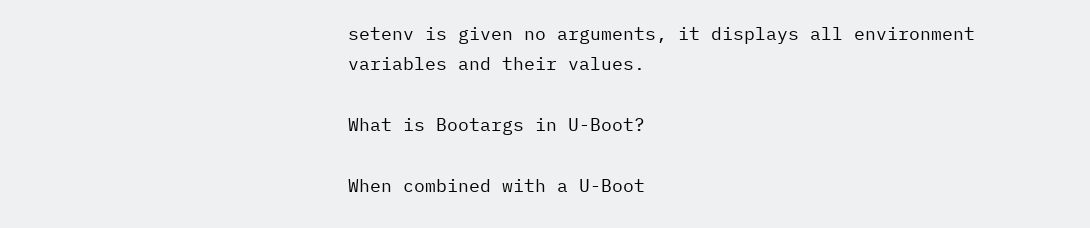setenv is given no arguments, it displays all environment variables and their values.

What is Bootargs in U-Boot?

When combined with a U-Boot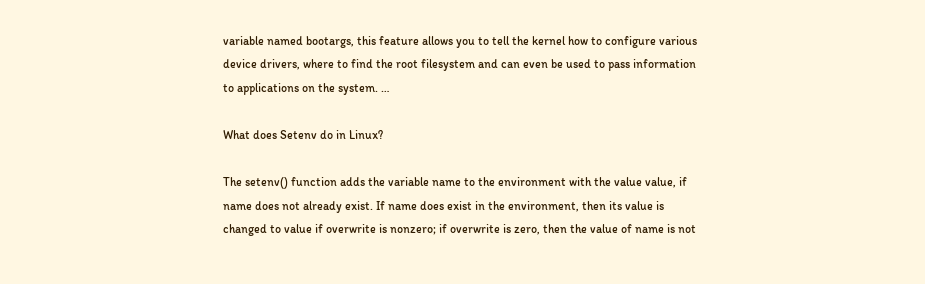variable named bootargs, this feature allows you to tell the kernel how to configure various device drivers, where to find the root filesystem and can even be used to pass information to applications on the system. …

What does Setenv do in Linux?

The setenv() function adds the variable name to the environment with the value value, if name does not already exist. If name does exist in the environment, then its value is changed to value if overwrite is nonzero; if overwrite is zero, then the value of name is not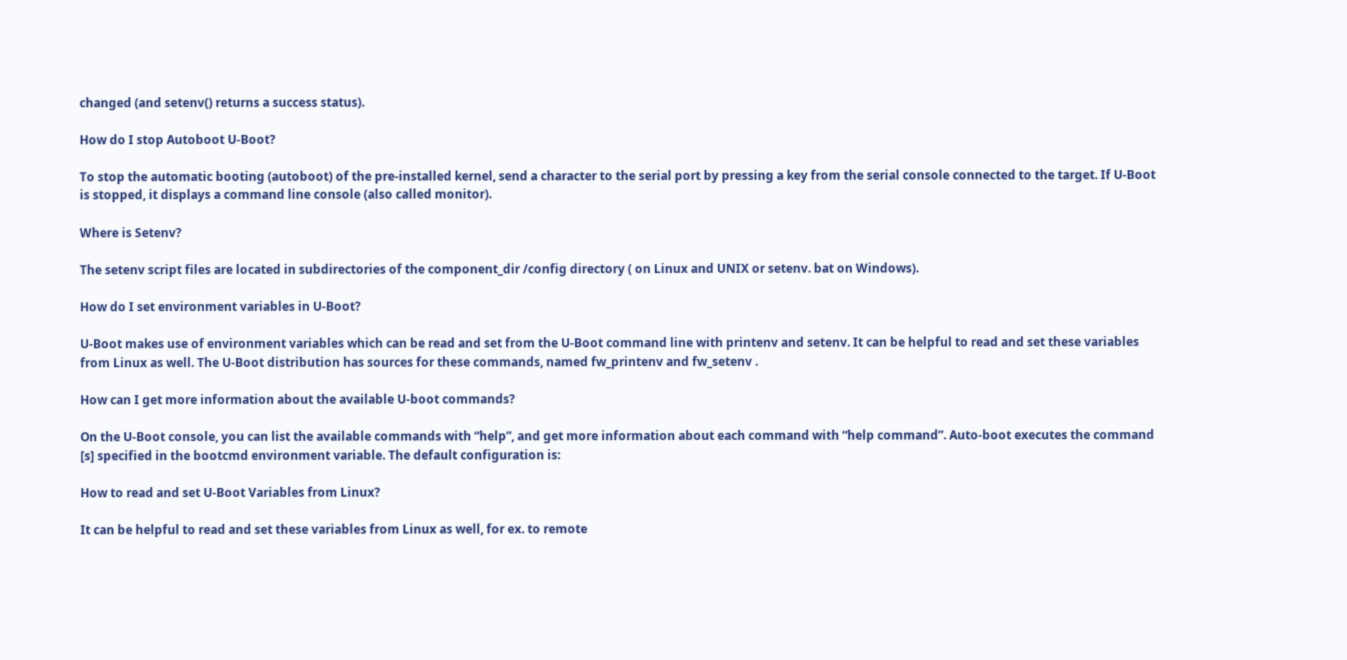changed (and setenv() returns a success status).

How do I stop Autoboot U-Boot?

To stop the automatic booting (autoboot) of the pre-installed kernel, send a character to the serial port by pressing a key from the serial console connected to the target. If U-Boot is stopped, it displays a command line console (also called monitor).

Where is Setenv?

The setenv script files are located in subdirectories of the component_dir /config directory ( on Linux and UNIX or setenv. bat on Windows).

How do I set environment variables in U-Boot?

U-Boot makes use of environment variables which can be read and set from the U-Boot command line with printenv and setenv. It can be helpful to read and set these variables from Linux as well. The U-Boot distribution has sources for these commands, named fw_printenv and fw_setenv .

How can I get more information about the available U-boot commands?

On the U-Boot console, you can list the available commands with “help”, and get more information about each command with “help command”. Auto-boot executes the command [s] specified in the bootcmd environment variable. The default configuration is:

How to read and set U-Boot Variables from Linux?

It can be helpful to read and set these variables from Linux as well, for ex. to remote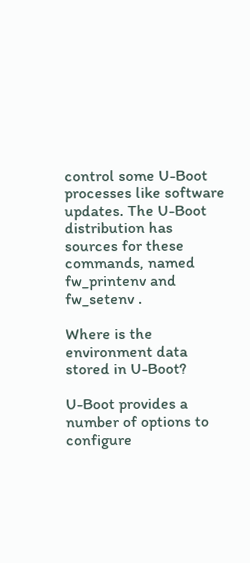control some U-Boot processes like software updates. The U-Boot distribution has sources for these commands, named fw_printenv and fw_setenv .

Where is the environment data stored in U-Boot?

U-Boot provides a number of options to configure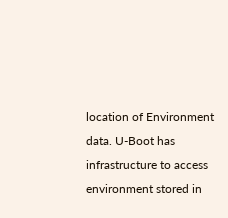location of Environment data. U-Boot has infrastructure to access environment stored in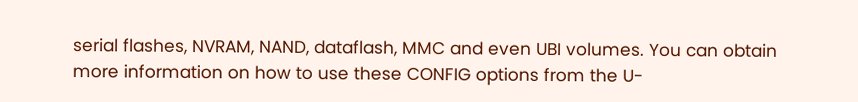serial flashes, NVRAM, NAND, dataflash, MMC and even UBI volumes. You can obtain more information on how to use these CONFIG options from the U-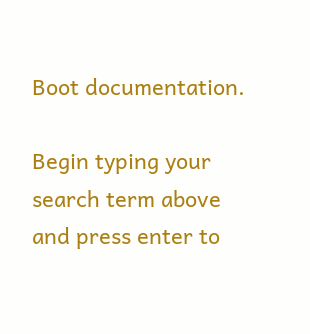Boot documentation.

Begin typing your search term above and press enter to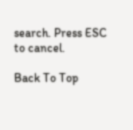search. Press ESC to cancel.

Back To Top